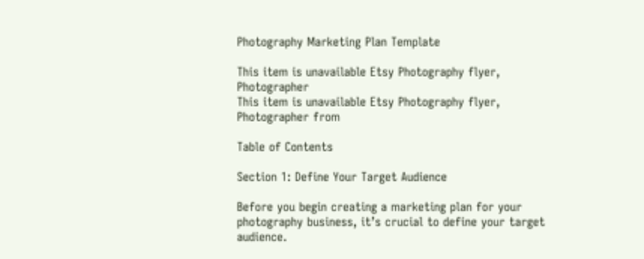Photography Marketing Plan Template

This item is unavailable Etsy Photography flyer, Photographer
This item is unavailable Etsy Photography flyer, Photographer from

Table of Contents

Section 1: Define Your Target Audience

Before you begin creating a marketing plan for your photography business, it’s crucial to define your target audience.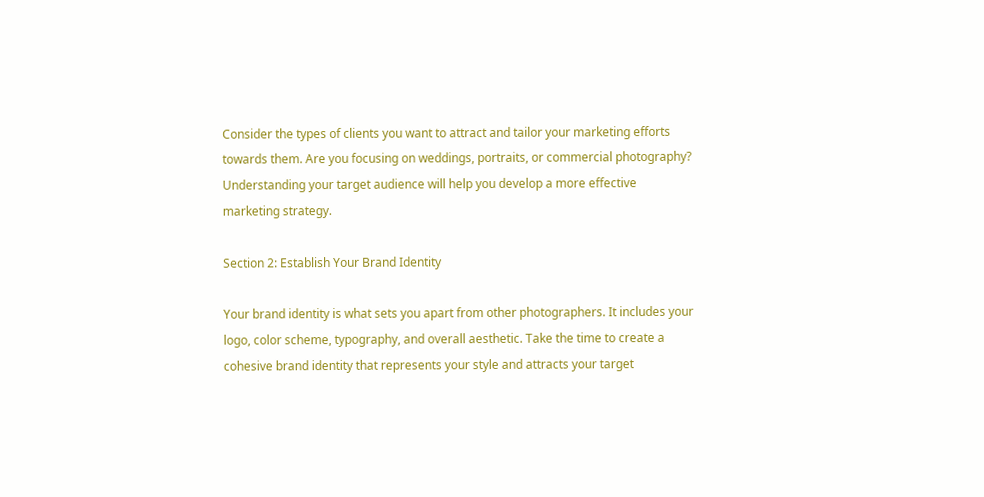Consider the types of clients you want to attract and tailor your marketing efforts towards them. Are you focusing on weddings, portraits, or commercial photography? Understanding your target audience will help you develop a more effective marketing strategy.

Section 2: Establish Your Brand Identity

Your brand identity is what sets you apart from other photographers. It includes your logo, color scheme, typography, and overall aesthetic. Take the time to create a cohesive brand identity that represents your style and attracts your target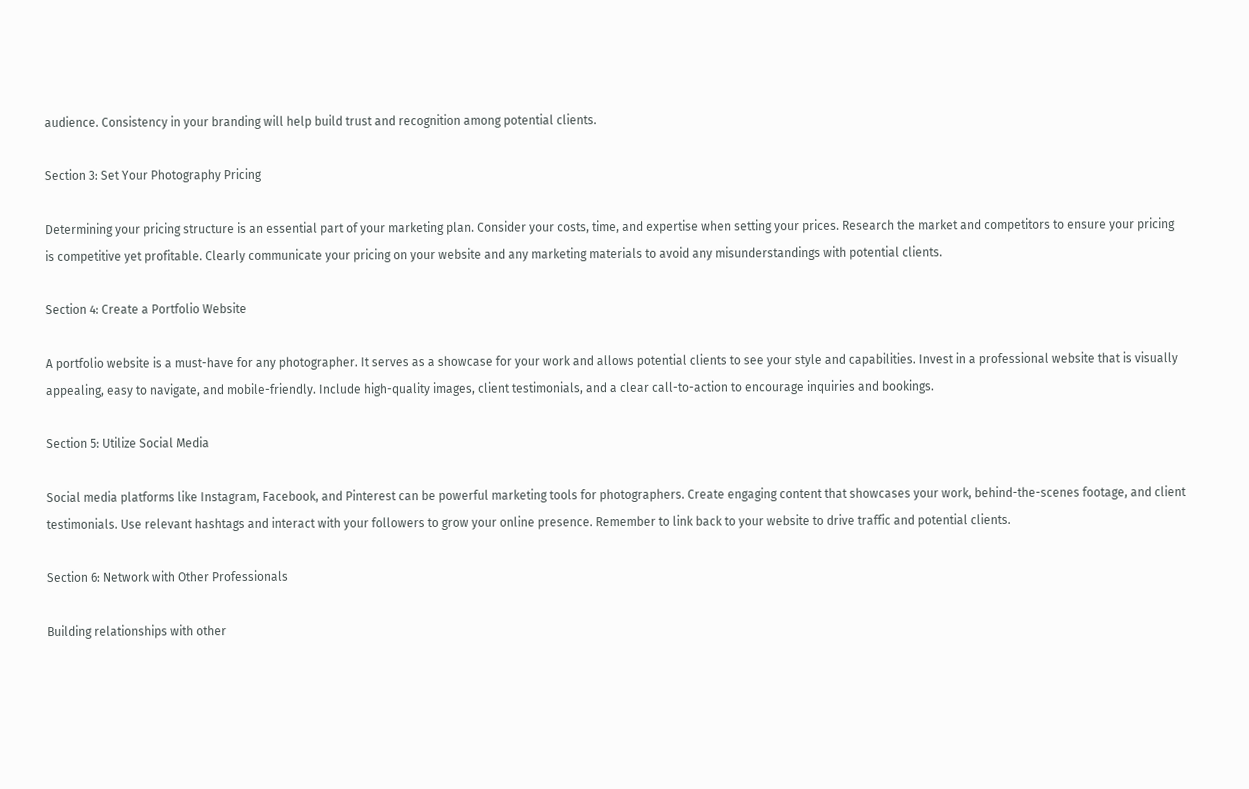audience. Consistency in your branding will help build trust and recognition among potential clients.

Section 3: Set Your Photography Pricing

Determining your pricing structure is an essential part of your marketing plan. Consider your costs, time, and expertise when setting your prices. Research the market and competitors to ensure your pricing is competitive yet profitable. Clearly communicate your pricing on your website and any marketing materials to avoid any misunderstandings with potential clients.

Section 4: Create a Portfolio Website

A portfolio website is a must-have for any photographer. It serves as a showcase for your work and allows potential clients to see your style and capabilities. Invest in a professional website that is visually appealing, easy to navigate, and mobile-friendly. Include high-quality images, client testimonials, and a clear call-to-action to encourage inquiries and bookings.

Section 5: Utilize Social Media

Social media platforms like Instagram, Facebook, and Pinterest can be powerful marketing tools for photographers. Create engaging content that showcases your work, behind-the-scenes footage, and client testimonials. Use relevant hashtags and interact with your followers to grow your online presence. Remember to link back to your website to drive traffic and potential clients.

Section 6: Network with Other Professionals

Building relationships with other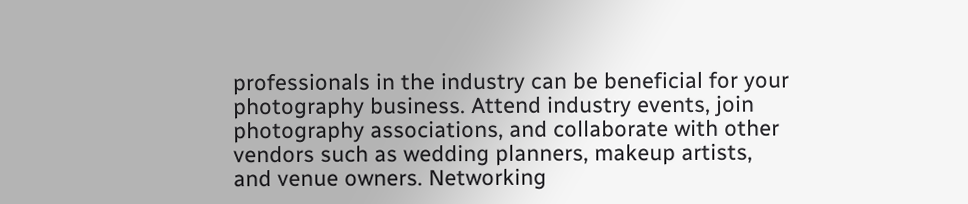professionals in the industry can be beneficial for your photography business. Attend industry events, join photography associations, and collaborate with other vendors such as wedding planners, makeup artists, and venue owners. Networking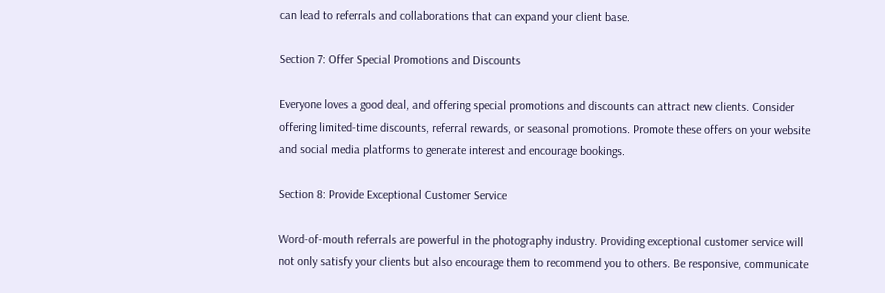can lead to referrals and collaborations that can expand your client base.

Section 7: Offer Special Promotions and Discounts

Everyone loves a good deal, and offering special promotions and discounts can attract new clients. Consider offering limited-time discounts, referral rewards, or seasonal promotions. Promote these offers on your website and social media platforms to generate interest and encourage bookings.

Section 8: Provide Exceptional Customer Service

Word-of-mouth referrals are powerful in the photography industry. Providing exceptional customer service will not only satisfy your clients but also encourage them to recommend you to others. Be responsive, communicate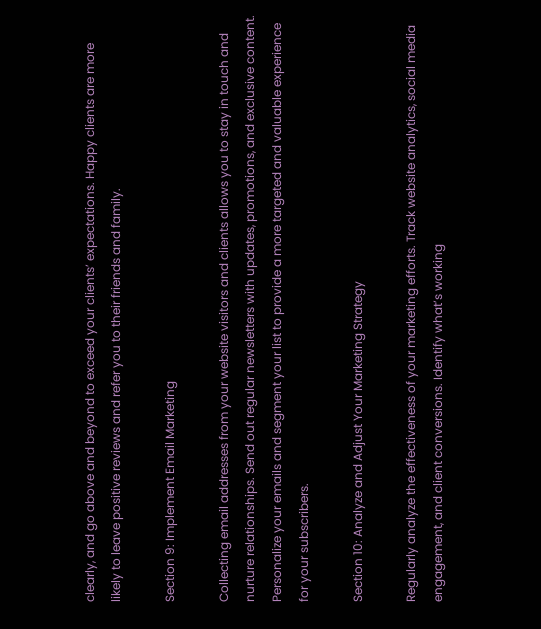clearly, and go above and beyond to exceed your clients’ expectations. Happy clients are more likely to leave positive reviews and refer you to their friends and family.

Section 9: Implement Email Marketing

Collecting email addresses from your website visitors and clients allows you to stay in touch and nurture relationships. Send out regular newsletters with updates, promotions, and exclusive content. Personalize your emails and segment your list to provide a more targeted and valuable experience for your subscribers.

Section 10: Analyze and Adjust Your Marketing Strategy

Regularly analyze the effectiveness of your marketing efforts. Track website analytics, social media engagement, and client conversions. Identify what’s working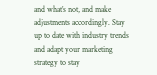and what’s not, and make adjustments accordingly. Stay up to date with industry trends and adapt your marketing strategy to stay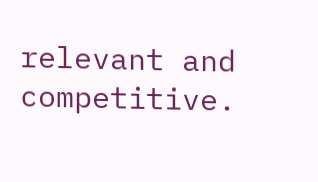relevant and competitive.